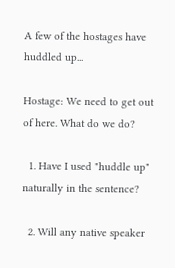A few of the hostages have huddled up...

Hostage: We need to get out of here. What do we do?

  1. Have I used "huddle up" naturally in the sentence?

  2. Will any native speaker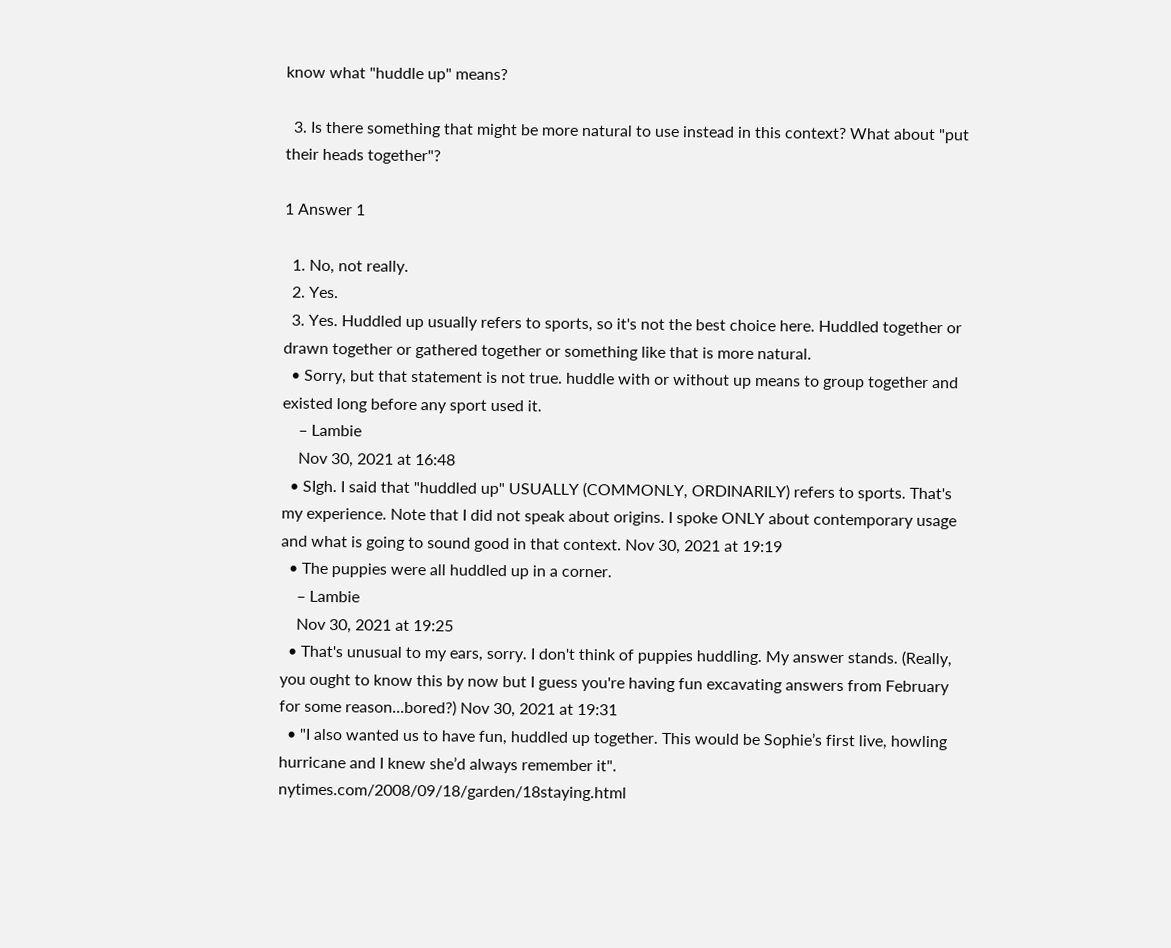know what "huddle up" means?

  3. Is there something that might be more natural to use instead in this context? What about "put their heads together"?

1 Answer 1

  1. No, not really.
  2. Yes.
  3. Yes. Huddled up usually refers to sports, so it's not the best choice here. Huddled together or drawn together or gathered together or something like that is more natural.
  • Sorry, but that statement is not true. huddle with or without up means to group together and existed long before any sport used it.
    – Lambie
    Nov 30, 2021 at 16:48
  • SIgh. I said that "huddled up" USUALLY (COMMONLY, ORDINARILY) refers to sports. That's my experience. Note that I did not speak about origins. I spoke ONLY about contemporary usage and what is going to sound good in that context. Nov 30, 2021 at 19:19
  • The puppies were all huddled up in a corner.
    – Lambie
    Nov 30, 2021 at 19:25
  • That's unusual to my ears, sorry. I don't think of puppies huddling. My answer stands. (Really, you ought to know this by now but I guess you're having fun excavating answers from February for some reason...bored?) Nov 30, 2021 at 19:31
  • "I also wanted us to have fun, huddled up together. This would be Sophie’s first live, howling hurricane and I knew she’d always remember it". nytimes.com/2008/09/18/garden/18staying.html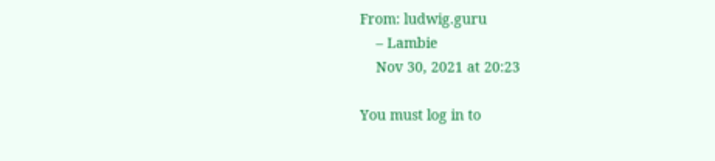From: ludwig.guru
    – Lambie
    Nov 30, 2021 at 20:23

You must log in to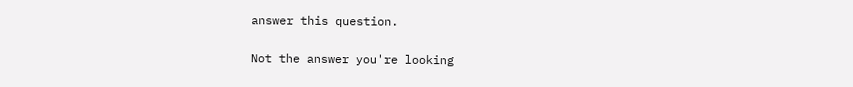answer this question.

Not the answer you're looking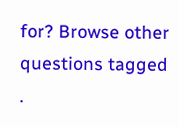for? Browse other questions tagged .